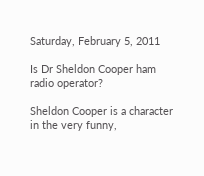Saturday, February 5, 2011

Is Dr Sheldon Cooper ham radio operator?

Sheldon Cooper is a character in the very funny,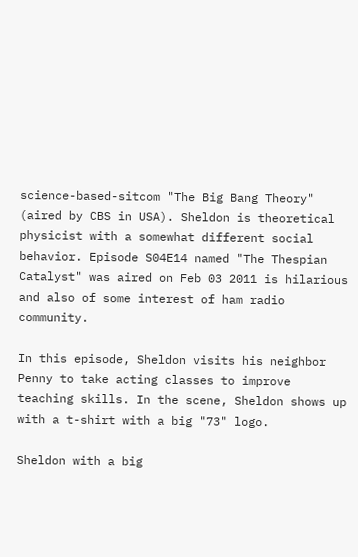science-based-sitcom "The Big Bang Theory" (aired by CBS in USA). Sheldon is theoretical physicist with a somewhat different social behavior. Episode S04E14 named "The Thespian Catalyst" was aired on Feb 03 2011 is hilarious and also of some interest of ham radio community.

In this episode, Sheldon visits his neighbor Penny to take acting classes to improve teaching skills. In the scene, Sheldon shows up with a t-shirt with a big "73" logo.

Sheldon with a big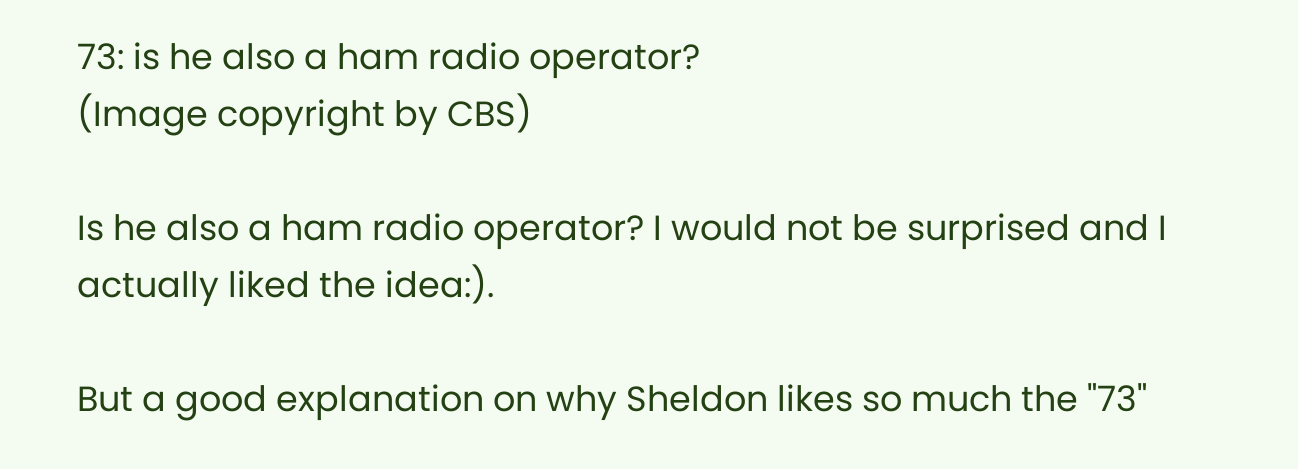73: is he also a ham radio operator?
(Image copyright by CBS)

Is he also a ham radio operator? I would not be surprised and I actually liked the idea:).

But a good explanation on why Sheldon likes so much the "73"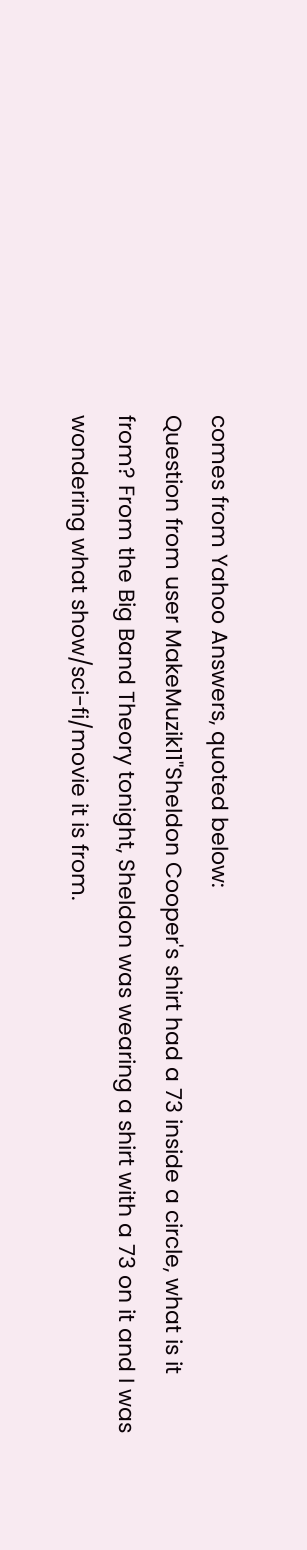comes from Yahoo Answers, quoted below:
Question from user MakeMuzik11"Sheldon Cooper's shirt had a 73 inside a circle, what is it from? From the Big Band Theory tonight, Sheldon was wearing a shirt with a 73 on it and I was wondering what show/sci-fi/movie it is from.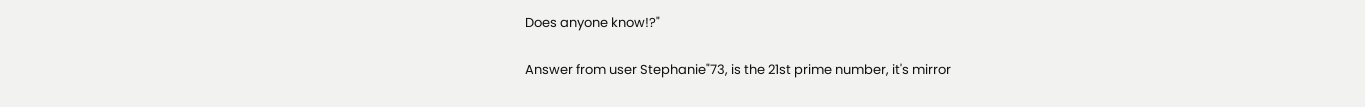Does anyone know!?"

Answer from user Stephanie"73, is the 21st prime number, it's mirror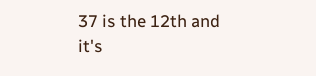37 is the 12th and it's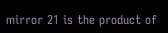mirror 21 is the product of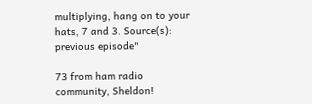multiplying, hang on to your hats, 7 and 3. Source(s): previous episode"

73 from ham radio community, Sheldon!